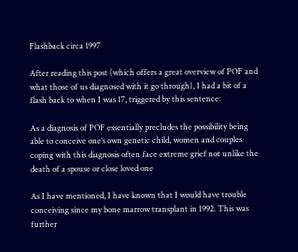Flashback circa 1997

After reading this post (which offers a great overview of POF and what those of us diagnosed with it go through), I had a bit of a flash back to when I was 17, triggered by this sentence:

As a diagnosis of POF essentially precludes the possibility being able to conceive one’s own genetic child, women and couples coping with this diagnosis often face extreme grief not unlike the death of a spouse or close loved one

As I have mentioned, I have known that I would have trouble conceiving since my bone marrow transplant in 1992. This was further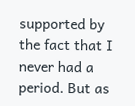supported by the fact that I never had a period. But as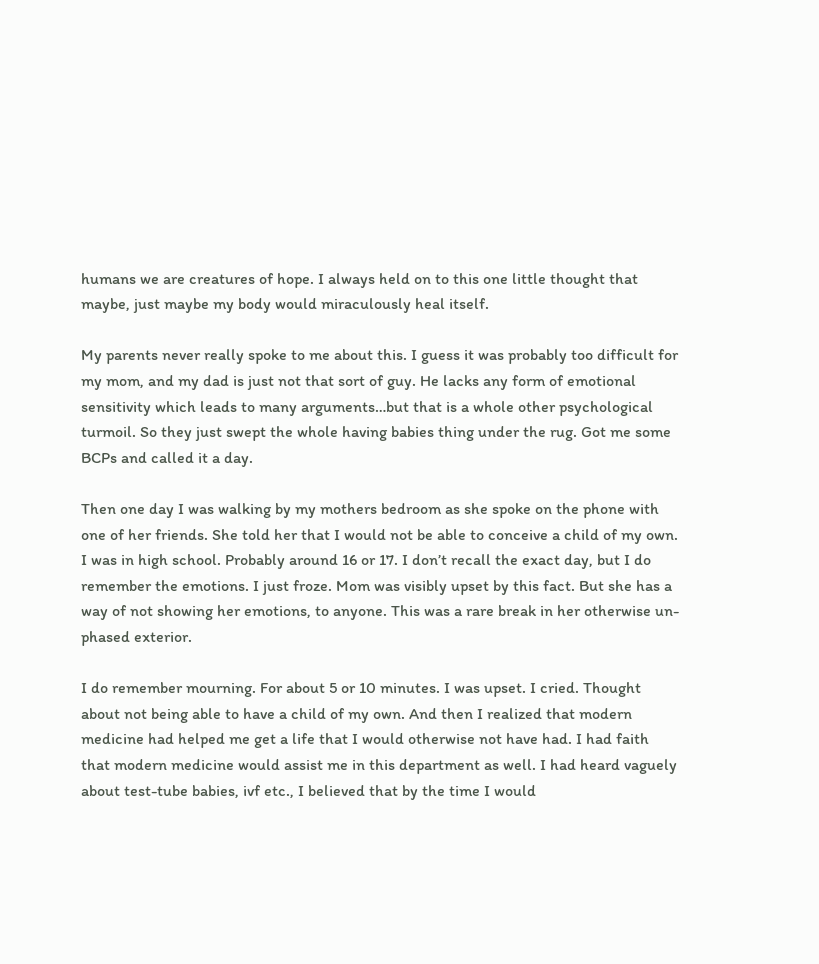humans we are creatures of hope. I always held on to this one little thought that maybe, just maybe my body would miraculously heal itself.

My parents never really spoke to me about this. I guess it was probably too difficult for my mom, and my dad is just not that sort of guy. He lacks any form of emotional sensitivity which leads to many arguments…but that is a whole other psychological turmoil. So they just swept the whole having babies thing under the rug. Got me some BCPs and called it a day.

Then one day I was walking by my mothers bedroom as she spoke on the phone with one of her friends. She told her that I would not be able to conceive a child of my own. I was in high school. Probably around 16 or 17. I don’t recall the exact day, but I do remember the emotions. I just froze. Mom was visibly upset by this fact. But she has a way of not showing her emotions, to anyone. This was a rare break in her otherwise un-phased exterior.

I do remember mourning. For about 5 or 10 minutes. I was upset. I cried. Thought about not being able to have a child of my own. And then I realized that modern medicine had helped me get a life that I would otherwise not have had. I had faith that modern medicine would assist me in this department as well. I had heard vaguely about test-tube babies, ivf etc., I believed that by the time I would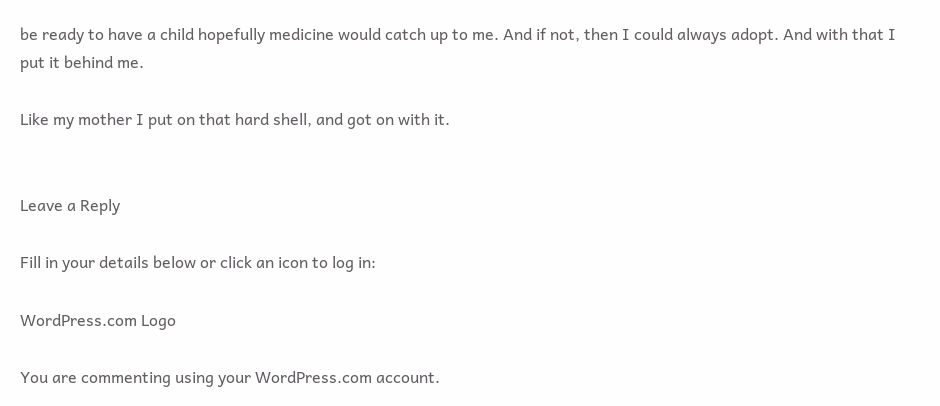be ready to have a child hopefully medicine would catch up to me. And if not, then I could always adopt. And with that I put it behind me.

Like my mother I put on that hard shell, and got on with it.


Leave a Reply

Fill in your details below or click an icon to log in:

WordPress.com Logo

You are commenting using your WordPress.com account.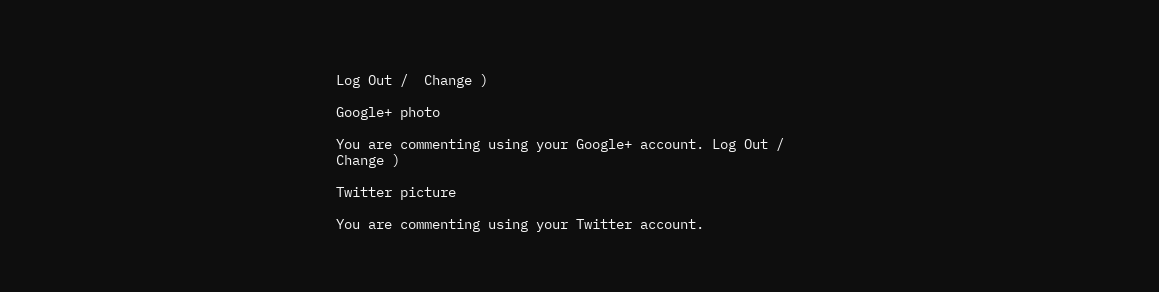Log Out /  Change )

Google+ photo

You are commenting using your Google+ account. Log Out /  Change )

Twitter picture

You are commenting using your Twitter account.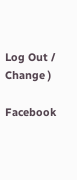Log Out /  Change )

Facebook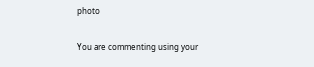photo

You are commenting using your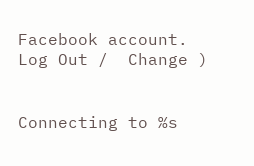Facebook account. Log Out /  Change )


Connecting to %s